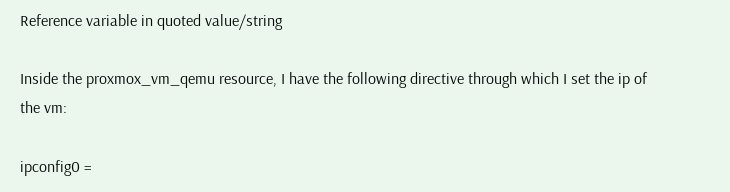Reference variable in quoted value/string

Inside the proxmox_vm_qemu resource, I have the following directive through which I set the ip of the vm:

ipconfig0 =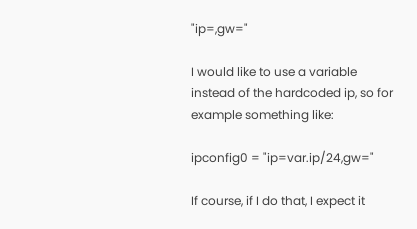"ip=,gw="

I would like to use a variable instead of the hardcoded ip, so for example something like:

ipconfig0 = "ip=var.ip/24,gw="

If course, if I do that, I expect it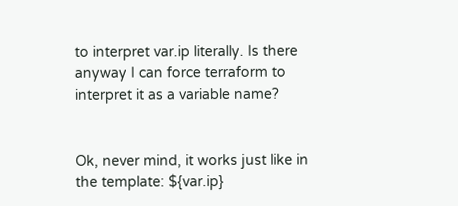to interpret var.ip literally. Is there anyway I can force terraform to interpret it as a variable name?


Ok, never mind, it works just like in the template: ${var.ip}